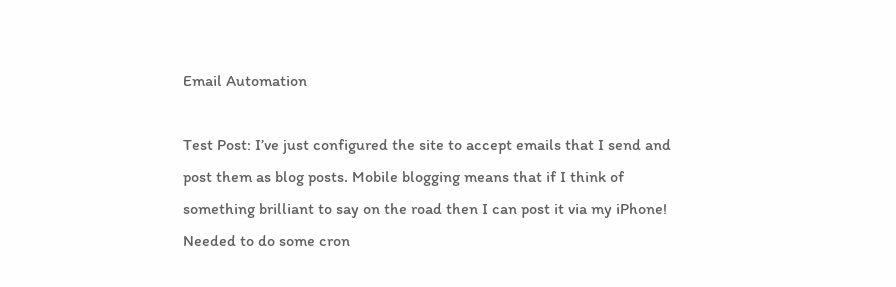Email Automation

Test Post: I’ve just configured the site to accept emails that I send and
post them as blog posts. Mobile blogging means that if I think of
something brilliant to say on the road then I can post it via my iPhone!
Needed to do some cron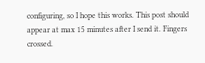configuring, so I hope this works. This post should
appear at max 15 minutes after I send it. Fingers crossed.